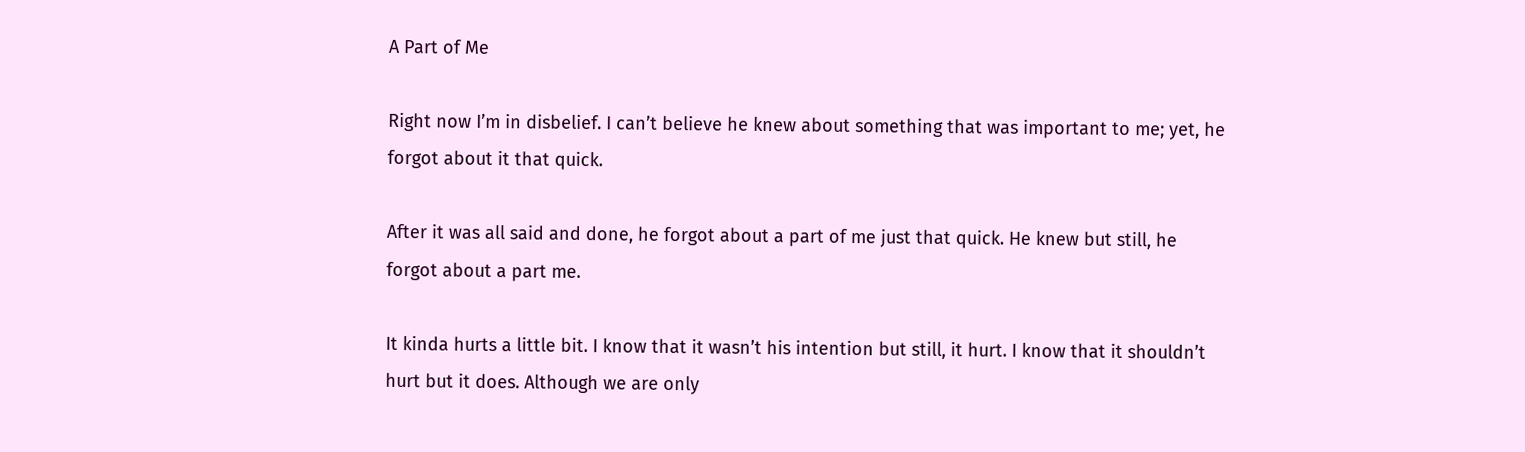A Part of Me

Right now I’m in disbelief. I can’t believe he knew about something that was important to me; yet, he forgot about it that quick.

After it was all said and done, he forgot about a part of me just that quick. He knew but still, he forgot about a part me.

It kinda hurts a little bit. I know that it wasn’t his intention but still, it hurt. I know that it shouldn’t hurt but it does. Although we are only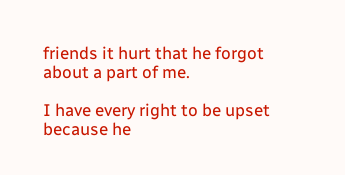friends it hurt that he forgot about a part of me.

I have every right to be upset because he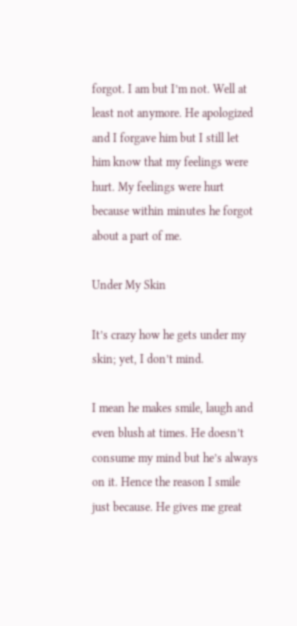forgot. I am but I’m not. Well at least not anymore. He apologized and I forgave him but I still let him know that my feelings were hurt. My feelings were hurt because within minutes he forgot about a part of me.

Under My Skin

It’s crazy how he gets under my skin; yet, I don’t mind.

I mean he makes smile, laugh and even blush at times. He doesn’t consume my mind but he’s always on it. Hence the reason I smile just because. He gives me great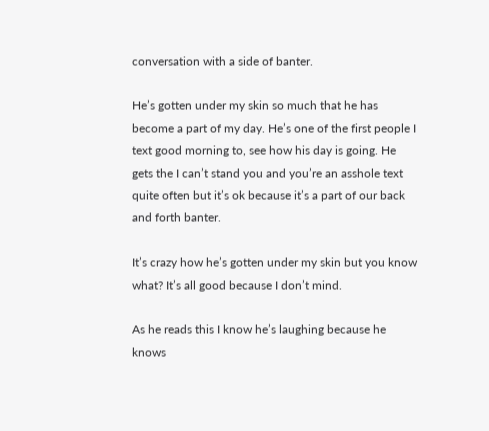conversation with a side of banter.

He’s gotten under my skin so much that he has become a part of my day. He’s one of the first people I text good morning to, see how his day is going. He gets the I can’t stand you and you’re an asshole text quite often but it’s ok because it’s a part of our back and forth banter.

It’s crazy how he’s gotten under my skin but you know what? It’s all good because I don’t mind.

As he reads this I know he’s laughing because he knows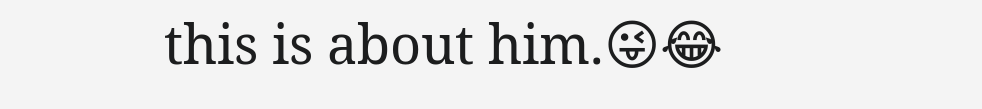this is about him.😜😂